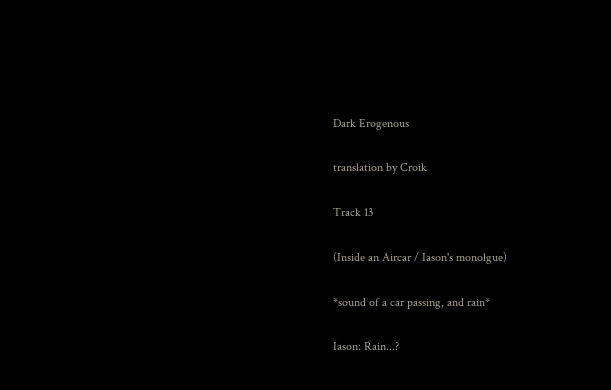Dark Erogenous

translation by Croik

Track 13

(Inside an Aircar / Iason's monolgue)

*sound of a car passing, and rain*

Iason: Rain...?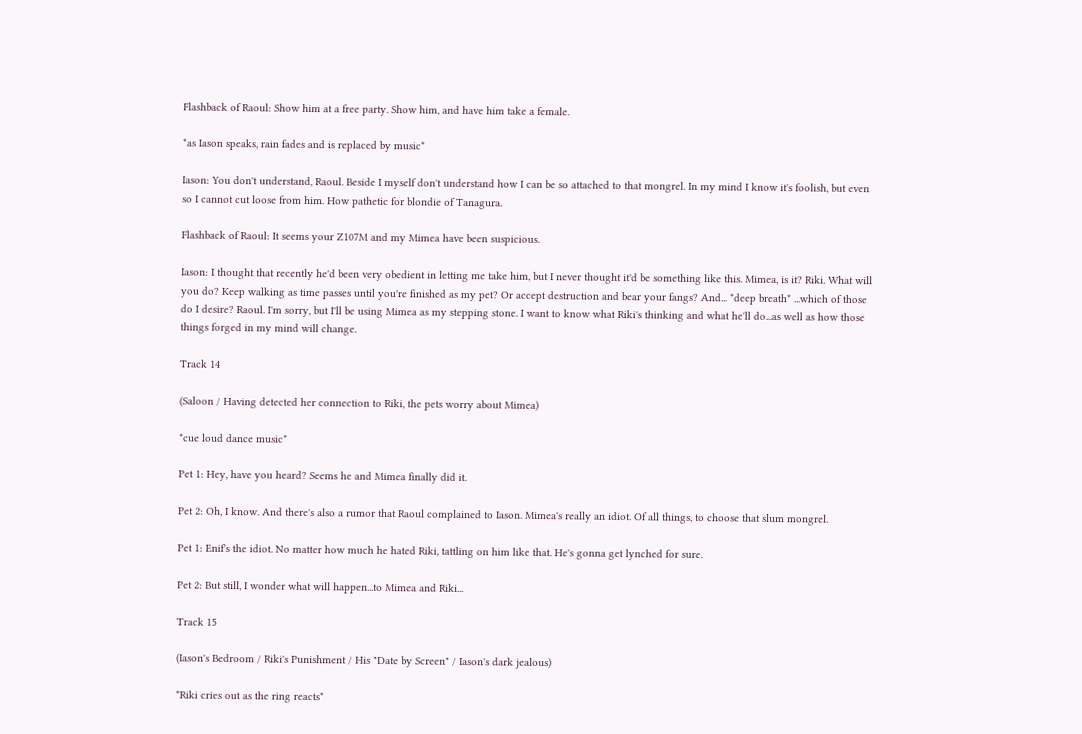Flashback of Raoul: Show him at a free party. Show him, and have him take a female.

*as Iason speaks, rain fades and is replaced by music*

Iason: You don't understand, Raoul. Beside I myself don't understand how I can be so attached to that mongrel. In my mind I know it's foolish, but even so I cannot cut loose from him. How pathetic for blondie of Tanagura.

Flashback of Raoul: It seems your Z107M and my Mimea have been suspicious.

Iason: I thought that recently he'd been very obedient in letting me take him, but I never thought it'd be something like this. Mimea, is it? Riki. What will you do? Keep walking as time passes until you're finished as my pet? Or accept destruction and bear your fangs? And... *deep breath* ...which of those do I desire? Raoul. I'm sorry, but I'll be using Mimea as my stepping stone. I want to know what Riki's thinking and what he'll do...as well as how those things forged in my mind will change.

Track 14

(Saloon / Having detected her connection to Riki, the pets worry about Mimea)

*cue loud dance music*

Pet 1: Hey, have you heard? Seems he and Mimea finally did it.

Pet 2: Oh, I know. And there's also a rumor that Raoul complained to Iason. Mimea's really an idiot. Of all things, to choose that slum mongrel.

Pet 1: Enif's the idiot. No matter how much he hated Riki, tattling on him like that. He's gonna get lynched for sure.

Pet 2: But still, I wonder what will happen...to Mimea and Riki...

Track 15

(Iason's Bedroom / Riki's Punishment / His "Date by Screen" / Iason's dark jealous)

*Riki cries out as the ring reacts*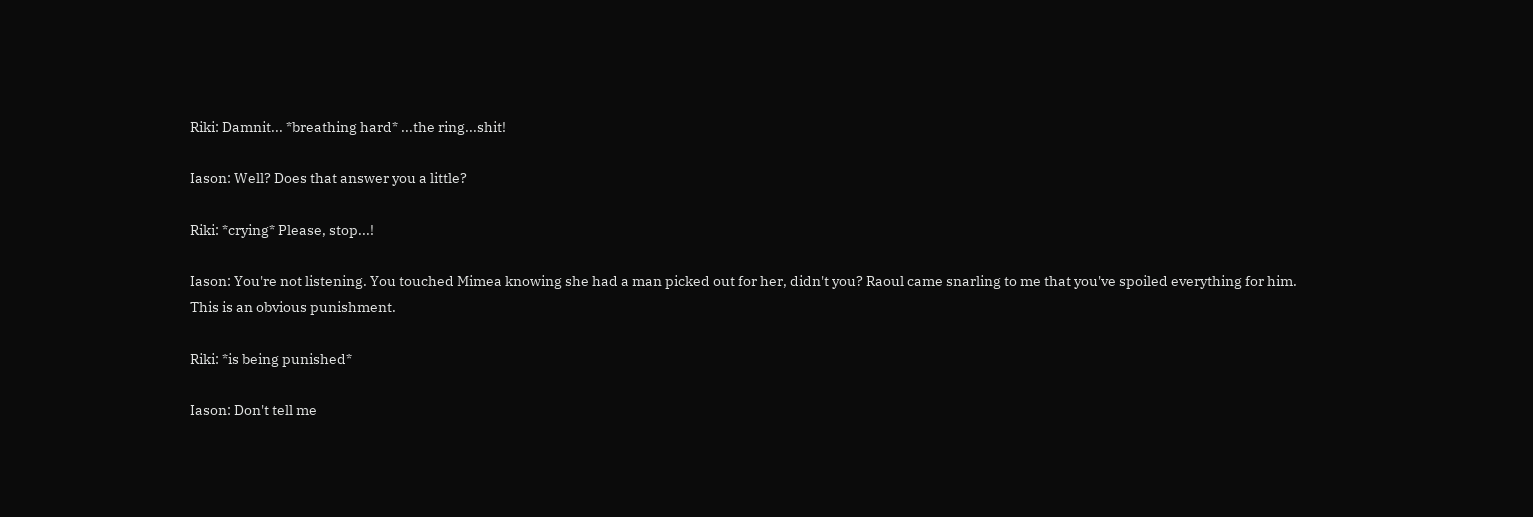Riki: Damnit... *breathing hard* ...the ring...shit!

Iason: Well? Does that answer you a little?

Riki: *crying* Please, stop...!

Iason: You're not listening. You touched Mimea knowing she had a man picked out for her, didn't you? Raoul came snarling to me that you've spoiled everything for him. This is an obvious punishment.

Riki: *is being punished*

Iason: Don't tell me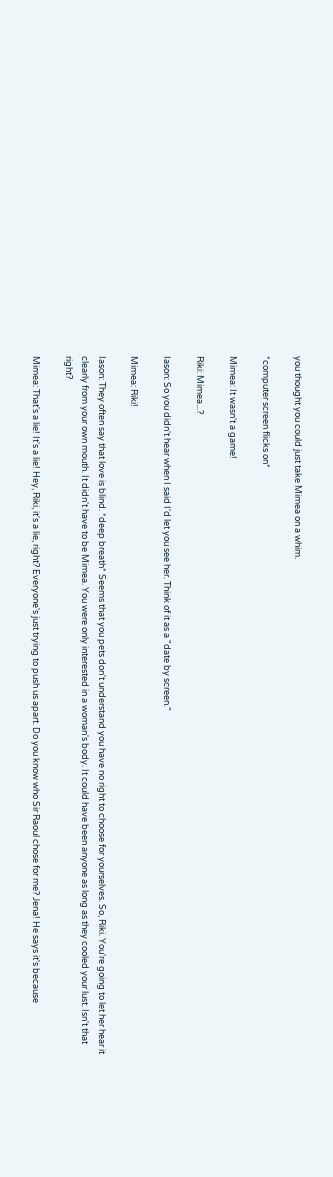you thought you could just take Mimea on a whim.

*computer screen flicks on*

Mimea: It wasn't a game!

Riki: Mimea...?

Iason: So you didn't hear when I said I'd let you see her. Think of it as a "date by screen."

Mimea: Riki!

Iason: They often say that love is blind. *deep breath* Seems that you pets don't understand you have no right to choose for yourselves. So, Riki. You're going to let her hear it clearly from your own mouth. It didn't have to be Mimea. You were only interested in a woman's body. It could have been anyone as long as they cooled your lust. Isn't that right?

Mimea: That's a lie! It's a lie! Hey, Riki, it's a lie, right? Everyone's just trying to push us apart. Do you know who Sir Raoul chose for me? Jena! He says it's because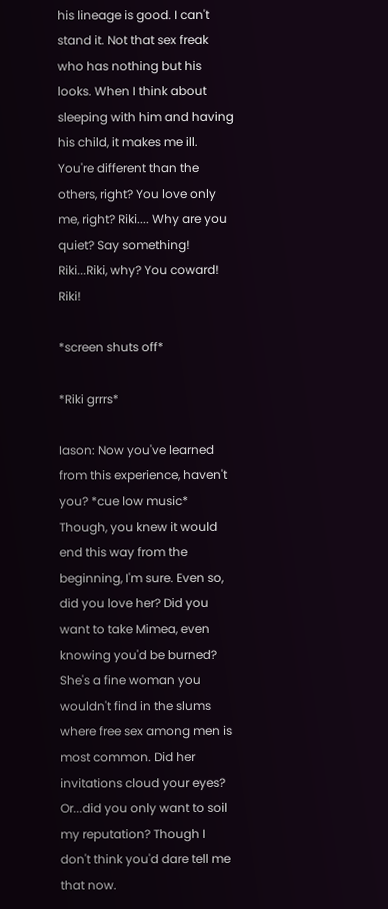his lineage is good. I can't stand it. Not that sex freak who has nothing but his looks. When I think about sleeping with him and having his child, it makes me ill. You're different than the others, right? You love only me, right? Riki.... Why are you quiet? Say something! Riki...Riki, why? You coward! Riki!

*screen shuts off*

*Riki grrrs*

Iason: Now you've learned from this experience, haven't you? *cue low music* Though, you knew it would end this way from the beginning, I'm sure. Even so, did you love her? Did you want to take Mimea, even knowing you'd be burned? She's a fine woman you wouldn't find in the slums where free sex among men is most common. Did her invitations cloud your eyes? Or...did you only want to soil my reputation? Though I don't think you'd dare tell me that now.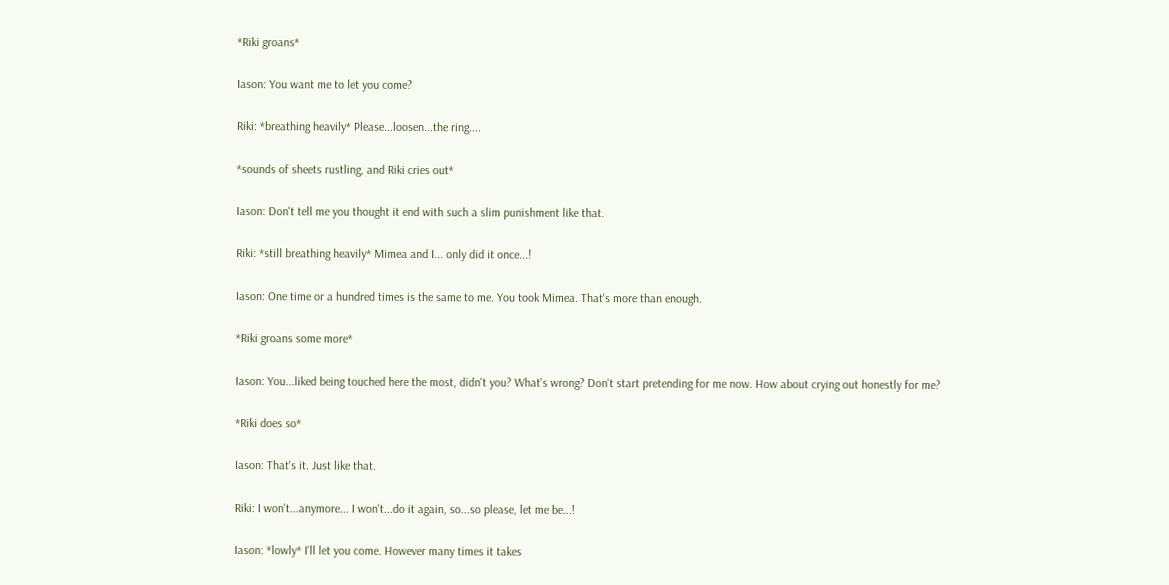*Riki groans*

Iason: You want me to let you come?

Riki: *breathing heavily* Please...loosen...the ring....

*sounds of sheets rustling, and Riki cries out*

Iason: Don't tell me you thought it end with such a slim punishment like that.

Riki: *still breathing heavily* Mimea and I... only did it once...!

Iason: One time or a hundred times is the same to me. You took Mimea. That's more than enough.

*Riki groans some more*

Iason: You...liked being touched here the most, didn't you? What's wrong? Don't start pretending for me now. How about crying out honestly for me?

*Riki does so*

Iason: That's it. Just like that.

Riki: I won't...anymore... I won't...do it again, so...so please, let me be...!

Iason: *lowly* I'll let you come. However many times it takes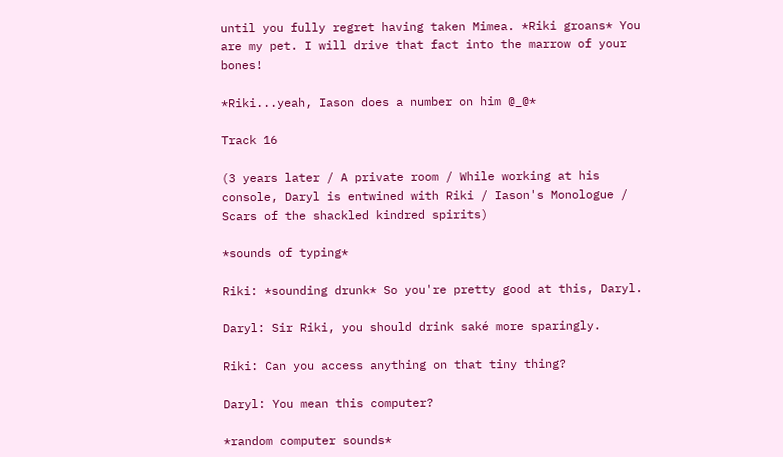until you fully regret having taken Mimea. *Riki groans* You are my pet. I will drive that fact into the marrow of your bones!

*Riki...yeah, Iason does a number on him @_@*

Track 16

(3 years later / A private room / While working at his console, Daryl is entwined with Riki / Iason's Monologue / Scars of the shackled kindred spirits)

*sounds of typing*

Riki: *sounding drunk* So you're pretty good at this, Daryl.

Daryl: Sir Riki, you should drink saké more sparingly.

Riki: Can you access anything on that tiny thing?

Daryl: You mean this computer?

*random computer sounds*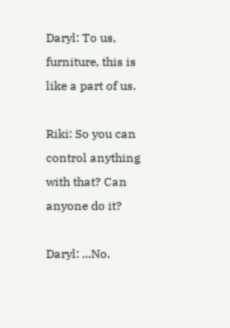Daryl: To us, furniture, this is like a part of us.

Riki: So you can control anything with that? Can anyone do it?

Daryl: ...No.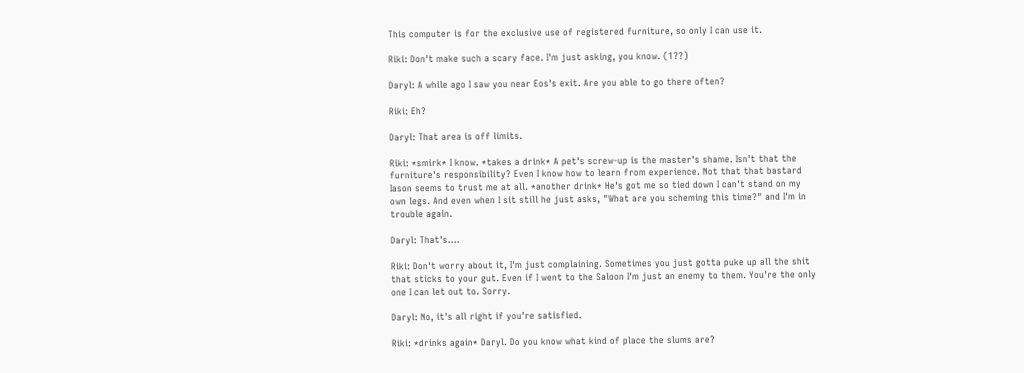This computer is for the exclusive use of registered furniture, so only I can use it.

Riki: Don't make such a scary face. I'm just asking, you know. (1??)

Daryl: A while ago I saw you near Eos's exit. Are you able to go there often?

Riki: Eh?

Daryl: That area is off limits.

Riki: *smirk* I know. *takes a drink* A pet's screw-up is the master's shame. Isn't that the furniture's responsibility? Even I know how to learn from experience. Not that that bastard Iason seems to trust me at all. *another drink* He's got me so tied down I can't stand on my own legs. And even when I sit still he just asks, "What are you scheming this time?" and I'm in trouble again.

Daryl: That's....

Riki: Don't worry about it, I'm just complaining. Sometimes you just gotta puke up all the shit that sticks to your gut. Even if I went to the Saloon I'm just an enemy to them. You're the only one I can let out to. Sorry.

Daryl: No, it's all right if you're satisfied.

Riki: *drinks again* Daryl. Do you know what kind of place the slums are?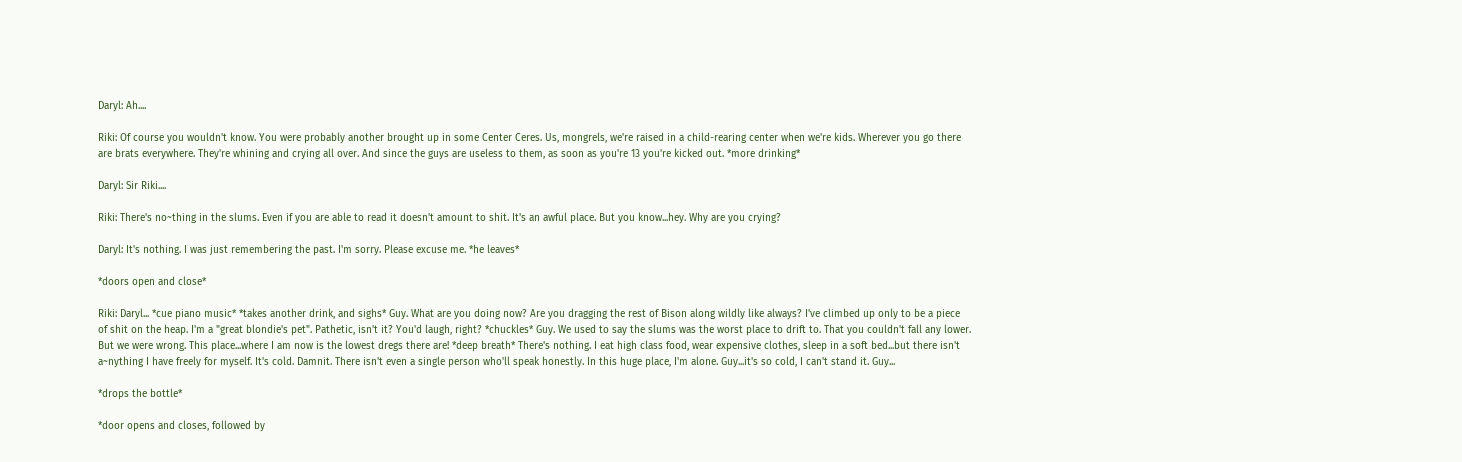Daryl: Ah....

Riki: Of course you wouldn't know. You were probably another brought up in some Center Ceres. Us, mongrels, we're raised in a child-rearing center when we're kids. Wherever you go there are brats everywhere. They're whining and crying all over. And since the guys are useless to them, as soon as you're 13 you're kicked out. *more drinking*

Daryl: Sir Riki....

Riki: There's no~thing in the slums. Even if you are able to read it doesn't amount to shit. It's an awful place. But you know...hey. Why are you crying?

Daryl: It's nothing. I was just remembering the past. I'm sorry. Please excuse me. *he leaves*

*doors open and close*

Riki: Daryl... *cue piano music* *takes another drink, and sighs* Guy. What are you doing now? Are you dragging the rest of Bison along wildly like always? I've climbed up only to be a piece of shit on the heap. I'm a "great blondie's pet". Pathetic, isn't it? You'd laugh, right? *chuckles* Guy. We used to say the slums was the worst place to drift to. That you couldn't fall any lower. But we were wrong. This place...where I am now is the lowest dregs there are! *deep breath* There's nothing. I eat high class food, wear expensive clothes, sleep in a soft bed...but there isn't a~nything I have freely for myself. It's cold. Damnit. There isn't even a single person who'll speak honestly. In this huge place, I'm alone. Guy...it's so cold, I can't stand it. Guy...

*drops the bottle*

*door opens and closes, followed by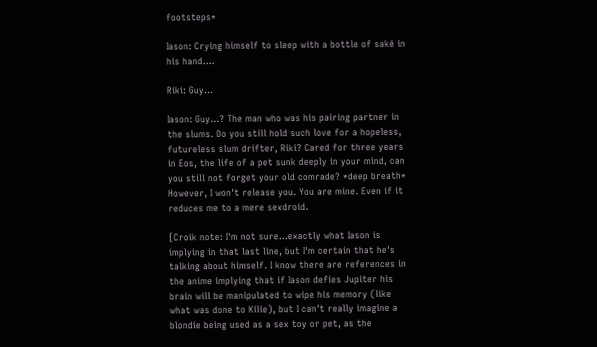footsteps*

Iason: Crying himself to sleep with a bottle of saké in his hand....

Riki: Guy...

Iason: Guy...? The man who was his pairing partner in the slums. Do you still hold such love for a hopeless, futureless slum drifter, Riki? Cared for three years in Eos, the life of a pet sunk deeply in your mind, can you still not forget your old comrade? *deep breath* However, I won't release you. You are mine. Even if it reduces me to a mere sexdroid.

[Croik note: I'm not sure...exactly what Iason is implying in that last line, but I'm certain that he's talking about himself. I know there are references in the anime implying that if Iason defies Jupiter his brain will be manipulated to wipe his memory (like what was done to Kilie), but I can't really imagine a blondie being used as a sex toy or pet, as the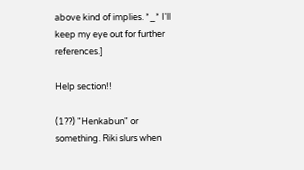above kind of implies. *_* I'll keep my eye out for further references.]

Help section!!

(1??) "Henkabun" or something. Riki slurs when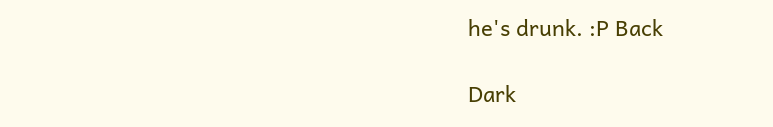he's drunk. :P Back

Dark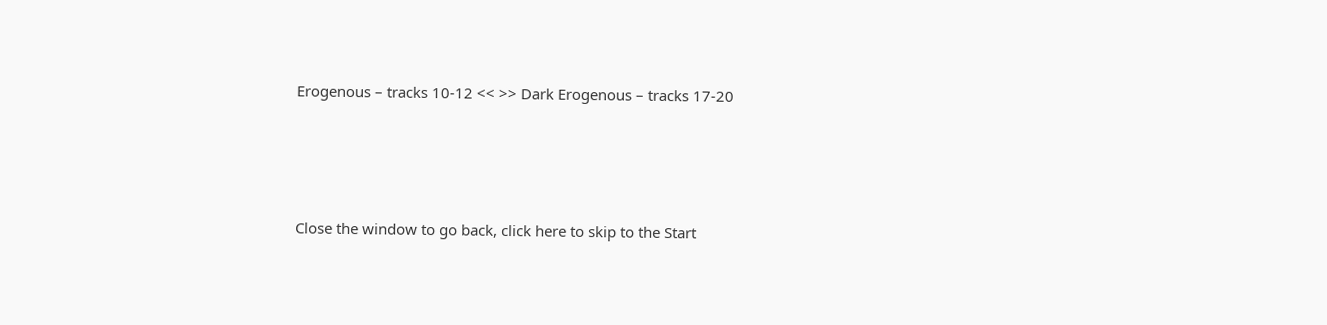Erogenous – tracks 10-12 << >> Dark Erogenous – tracks 17-20




Close the window to go back, click here to skip to the Start